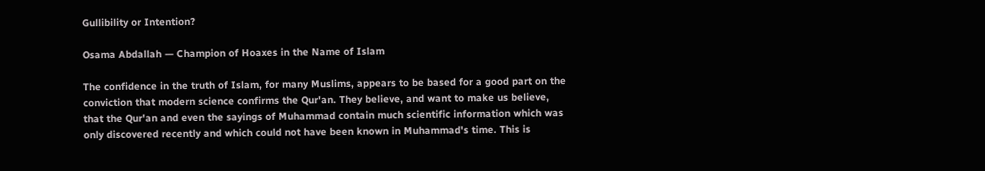Gullibility or Intention?

Osama Abdallah — Champion of Hoaxes in the Name of Islam

The confidence in the truth of Islam, for many Muslims, appears to be based for a good part on the conviction that modern science confirms the Qur'an. They believe, and want to make us believe, that the Qur'an and even the sayings of Muhammad contain much scientific information which was only discovered recently and which could not have been known in Muhammad's time. This is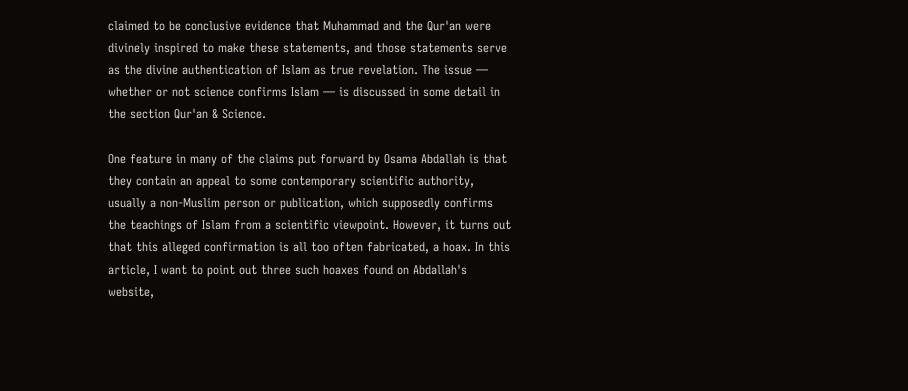claimed to be conclusive evidence that Muhammad and the Qur'an were divinely inspired to make these statements, and those statements serve as the divine authentication of Islam as true revelation. The issue — whether or not science confirms Islam — is discussed in some detail in the section Qur'an & Science.

One feature in many of the claims put forward by Osama Abdallah is that they contain an appeal to some contemporary scientific authority, usually a non-Muslim person or publication, which supposedly confirms the teachings of Islam from a scientific viewpoint. However, it turns out that this alleged confirmation is all too often fabricated, a hoax. In this article, I want to point out three such hoaxes found on Abdallah's website,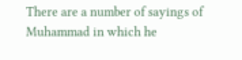There are a number of sayings of Muhammad in which he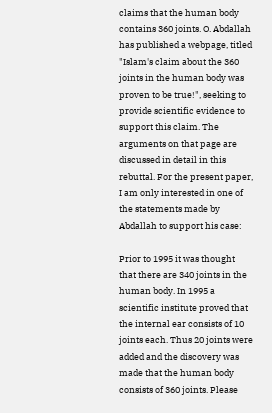claims that the human body contains 360 joints. O. Abdallah has published a webpage, titled "Islam's claim about the 360 joints in the human body was proven to be true!", seeking to provide scientific evidence to support this claim. The arguments on that page are discussed in detail in this rebuttal. For the present paper, I am only interested in one of the statements made by Abdallah to support his case:

Prior to 1995 it was thought that there are 340 joints in the human body. In 1995 a scientific institute proved that the internal ear consists of 10 joints each. Thus 20 joints were added and the discovery was made that the human body consists of 360 joints. Please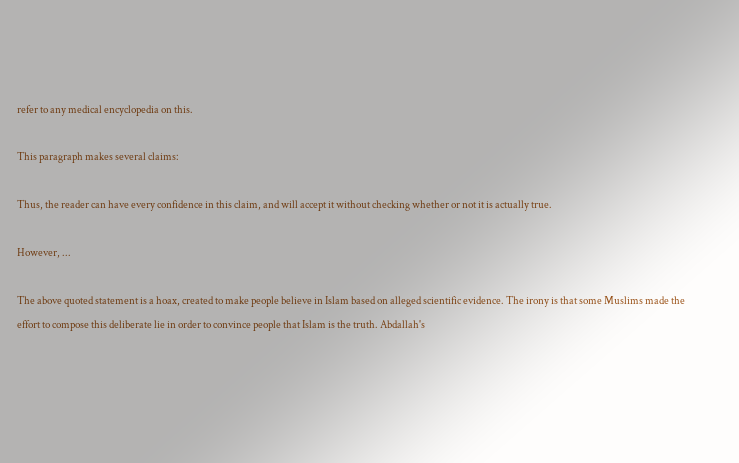refer to any medical encyclopedia on this.

This paragraph makes several claims:

Thus, the reader can have every confidence in this claim, and will accept it without checking whether or not it is actually true.

However, ...

The above quoted statement is a hoax, created to make people believe in Islam based on alleged scientific evidence. The irony is that some Muslims made the effort to compose this deliberate lie in order to convince people that Islam is the truth. Abdallah's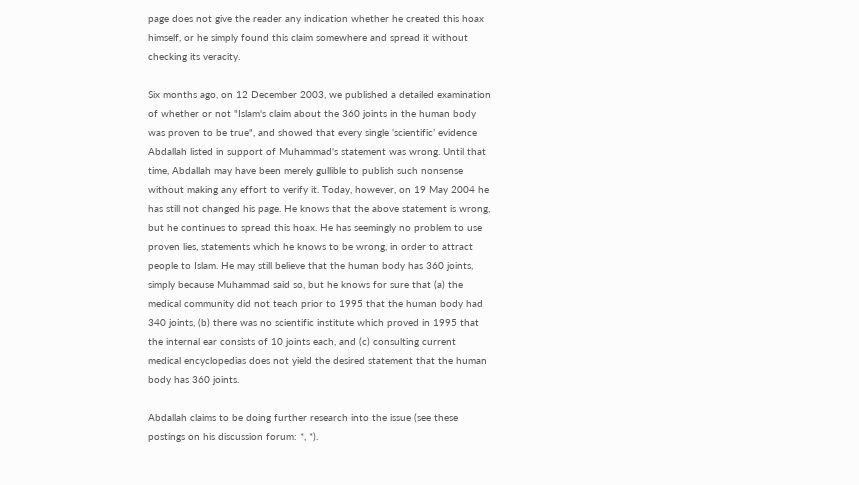page does not give the reader any indication whether he created this hoax himself, or he simply found this claim somewhere and spread it without checking its veracity.

Six months ago, on 12 December 2003, we published a detailed examination of whether or not "Islam's claim about the 360 joints in the human body was proven to be true", and showed that every single ‘scientific’ evidence Abdallah listed in support of Muhammad's statement was wrong. Until that time, Abdallah may have been merely gullible to publish such nonsense without making any effort to verify it. Today, however, on 19 May 2004 he has still not changed his page. He knows that the above statement is wrong, but he continues to spread this hoax. He has seemingly no problem to use proven lies, statements which he knows to be wrong, in order to attract people to Islam. He may still believe that the human body has 360 joints, simply because Muhammad said so, but he knows for sure that (a) the medical community did not teach prior to 1995 that the human body had 340 joints, (b) there was no scientific institute which proved in 1995 that the internal ear consists of 10 joints each, and (c) consulting current medical encyclopedias does not yield the desired statement that the human body has 360 joints.

Abdallah claims to be doing further research into the issue (see these postings on his discussion forum: *, *).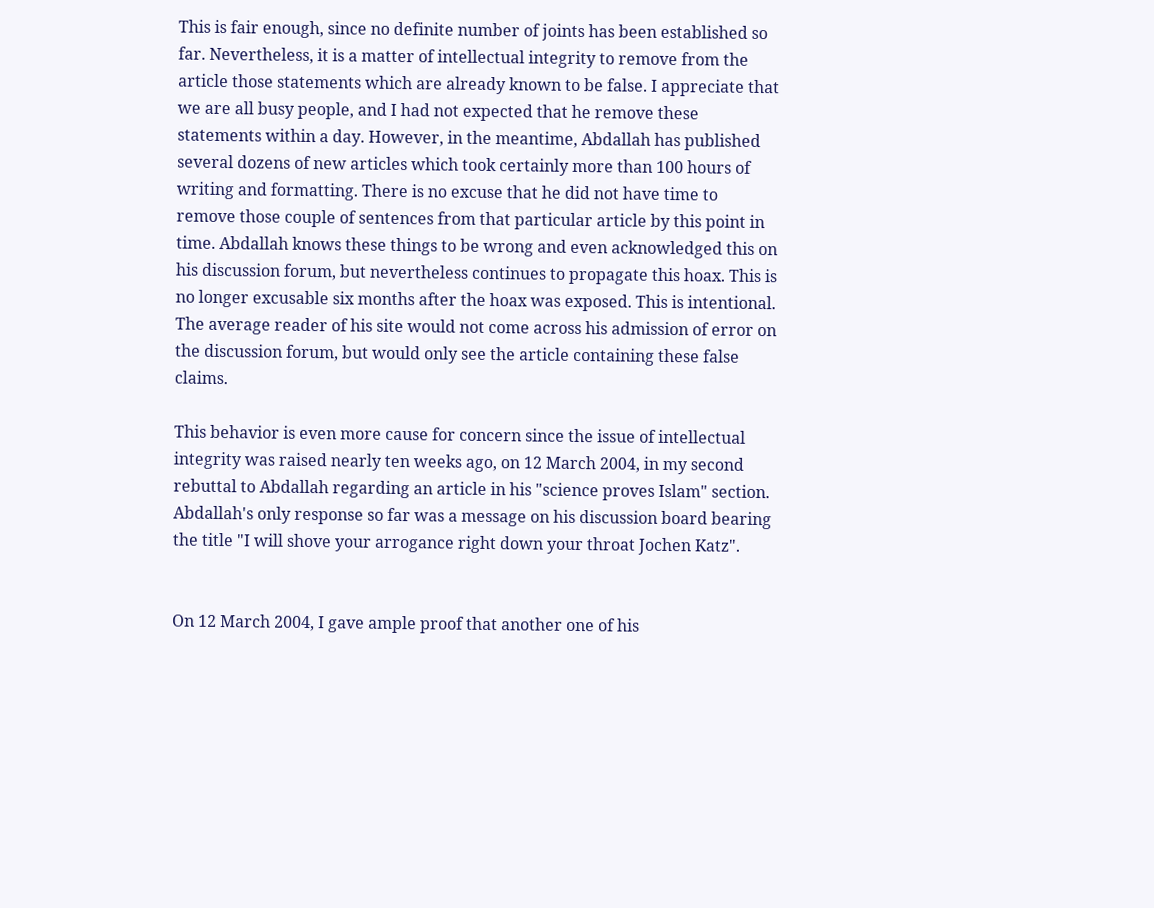This is fair enough, since no definite number of joints has been established so far. Nevertheless, it is a matter of intellectual integrity to remove from the article those statements which are already known to be false. I appreciate that we are all busy people, and I had not expected that he remove these statements within a day. However, in the meantime, Abdallah has published several dozens of new articles which took certainly more than 100 hours of writing and formatting. There is no excuse that he did not have time to remove those couple of sentences from that particular article by this point in time. Abdallah knows these things to be wrong and even acknowledged this on his discussion forum, but nevertheless continues to propagate this hoax. This is no longer excusable six months after the hoax was exposed. This is intentional. The average reader of his site would not come across his admission of error on the discussion forum, but would only see the article containing these false claims.

This behavior is even more cause for concern since the issue of intellectual integrity was raised nearly ten weeks ago, on 12 March 2004, in my second rebuttal to Abdallah regarding an article in his "science proves Islam" section. Abdallah's only response so far was a message on his discussion board bearing the title "I will shove your arrogance right down your throat Jochen Katz".


On 12 March 2004, I gave ample proof that another one of his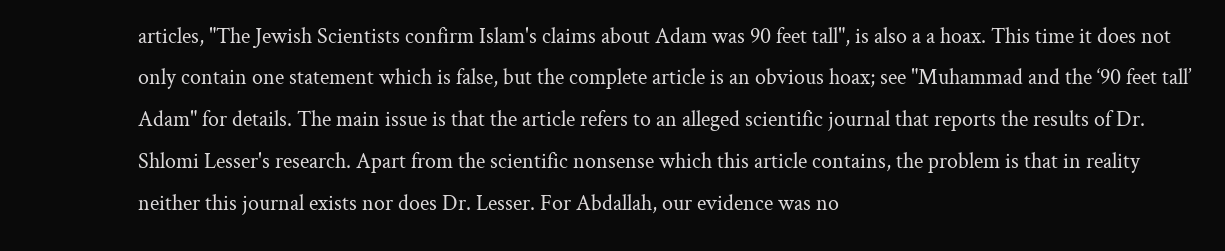articles, "The Jewish Scientists confirm Islam's claims about Adam was 90 feet tall", is also a a hoax. This time it does not only contain one statement which is false, but the complete article is an obvious hoax; see "Muhammad and the ‘90 feet tall’ Adam" for details. The main issue is that the article refers to an alleged scientific journal that reports the results of Dr. Shlomi Lesser's research. Apart from the scientific nonsense which this article contains, the problem is that in reality neither this journal exists nor does Dr. Lesser. For Abdallah, our evidence was no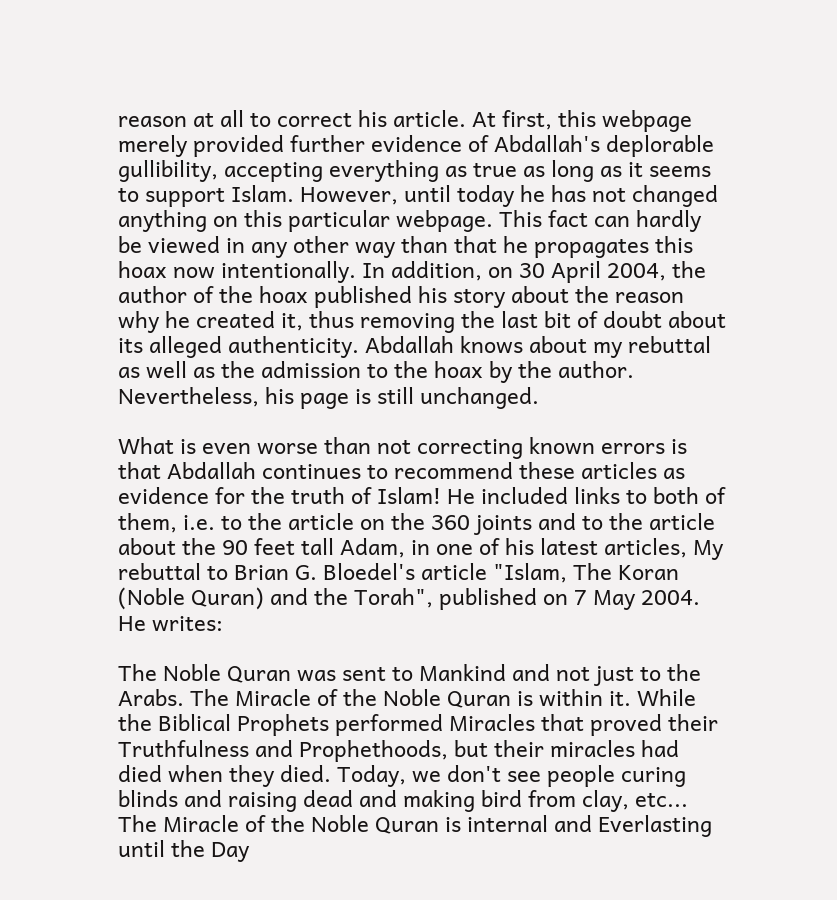reason at all to correct his article. At first, this webpage merely provided further evidence of Abdallah's deplorable gullibility, accepting everything as true as long as it seems to support Islam. However, until today he has not changed anything on this particular webpage. This fact can hardly be viewed in any other way than that he propagates this hoax now intentionally. In addition, on 30 April 2004, the author of the hoax published his story about the reason why he created it, thus removing the last bit of doubt about its alleged authenticity. Abdallah knows about my rebuttal as well as the admission to the hoax by the author. Nevertheless, his page is still unchanged.

What is even worse than not correcting known errors is that Abdallah continues to recommend these articles as evidence for the truth of Islam! He included links to both of them, i.e. to the article on the 360 joints and to the article about the 90 feet tall Adam, in one of his latest articles, My rebuttal to Brian G. Bloedel's article "Islam, The Koran (Noble Quran) and the Torah", published on 7 May 2004. He writes:

The Noble Quran was sent to Mankind and not just to the Arabs. The Miracle of the Noble Quran is within it. While the Biblical Prophets performed Miracles that proved their Truthfulness and Prophethoods, but their miracles had died when they died. Today, we don't see people curing blinds and raising dead and making bird from clay, etc... The Miracle of the Noble Quran is internal and Everlasting until the Day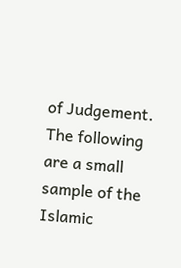of Judgement. The following are a small sample of the Islamic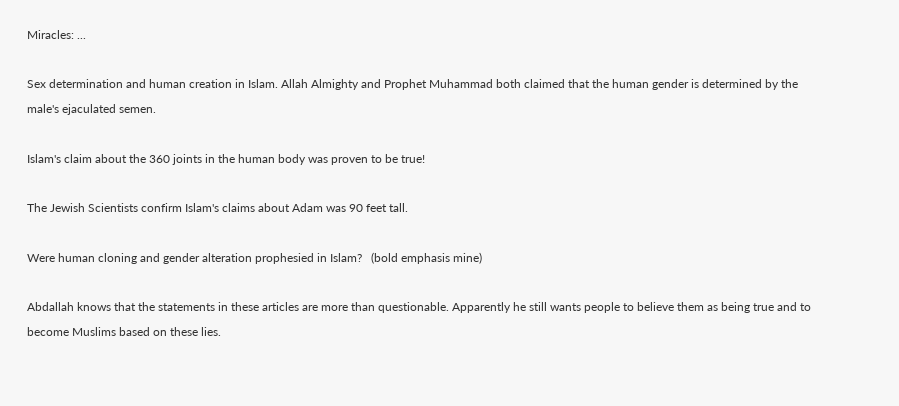Miracles: ...

Sex determination and human creation in Islam. Allah Almighty and Prophet Muhammad both claimed that the human gender is determined by the male's ejaculated semen.

Islam's claim about the 360 joints in the human body was proven to be true!

The Jewish Scientists confirm Islam's claims about Adam was 90 feet tall.

Were human cloning and gender alteration prophesied in Islam?   (bold emphasis mine)

Abdallah knows that the statements in these articles are more than questionable. Apparently he still wants people to believe them as being true and to become Muslims based on these lies.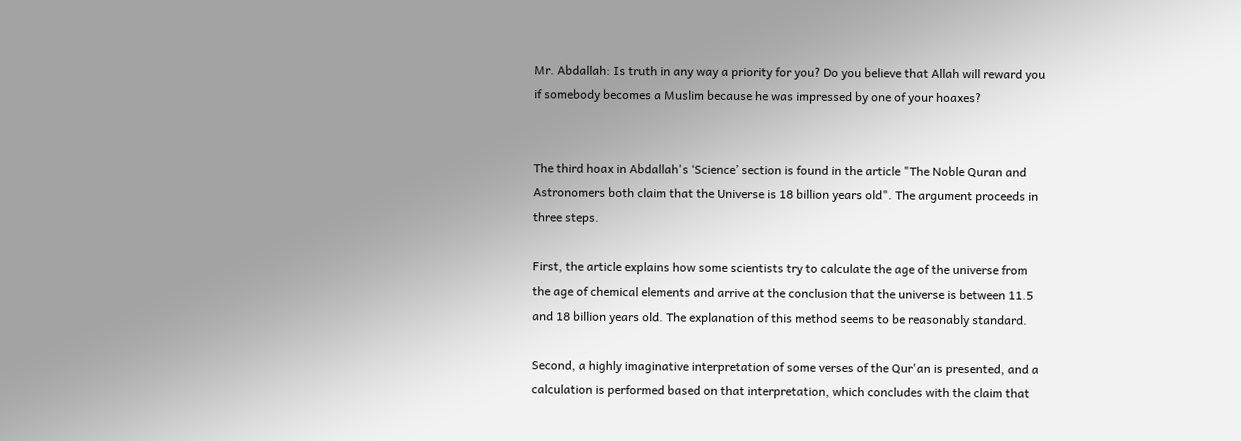Mr. Abdallah: Is truth in any way a priority for you? Do you believe that Allah will reward you if somebody becomes a Muslim because he was impressed by one of your hoaxes?


The third hoax in Abdallah's ‘Science’ section is found in the article "The Noble Quran and Astronomers both claim that the Universe is 18 billion years old". The argument proceeds in three steps.

First, the article explains how some scientists try to calculate the age of the universe from the age of chemical elements and arrive at the conclusion that the universe is between 11.5 and 18 billion years old. The explanation of this method seems to be reasonably standard.

Second, a highly imaginative interpretation of some verses of the Qur'an is presented, and a calculation is performed based on that interpretation, which concludes with the claim that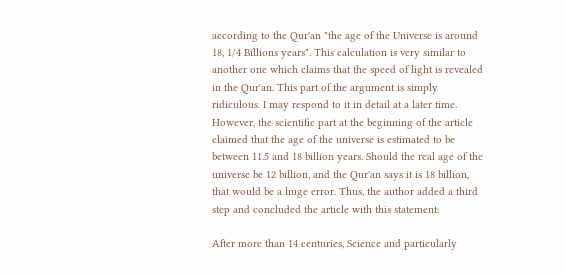according to the Qur'an "the age of the Universe is around 18, 1/4 Billions years". This calculation is very similar to another one which claims that the speed of light is revealed in the Qur'an. This part of the argument is simply ridiculous. I may respond to it in detail at a later time. However, the scientific part at the beginning of the article claimed that the age of the universe is estimated to be between 11.5 and 18 billion years. Should the real age of the universe be 12 billion, and the Qur'an says it is 18 billion, that would be a huge error. Thus, the author added a third step and concluded the article with this statement:

After more than 14 centuries, Science and particularly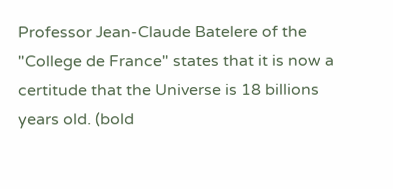Professor Jean-Claude Batelere of the "College de France" states that it is now a certitude that the Universe is 18 billions years old. (bold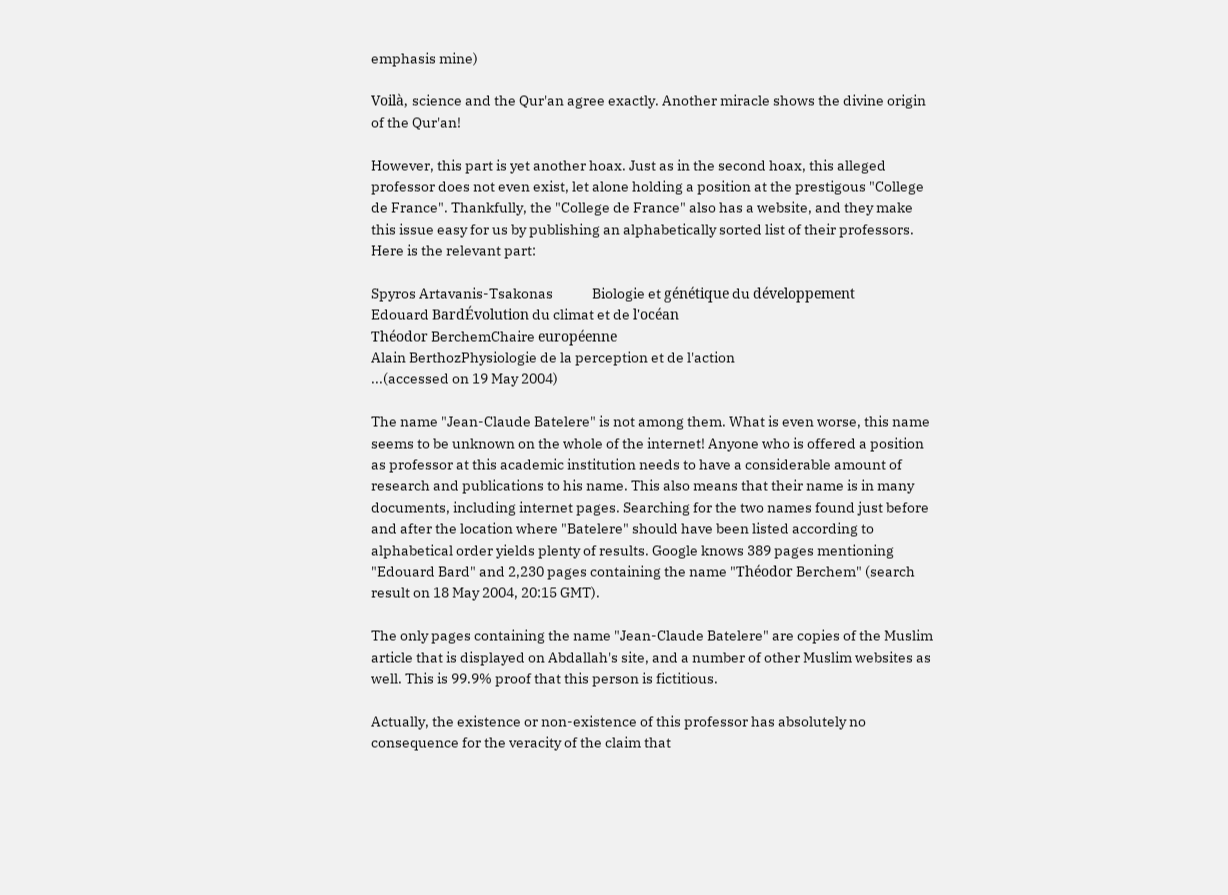emphasis mine)

Voilà, science and the Qur'an agree exactly. Another miracle shows the divine origin of the Qur'an!

However, this part is yet another hoax. Just as in the second hoax, this alleged professor does not even exist, let alone holding a position at the prestigous "College de France". Thankfully, the "College de France" also has a website, and they make this issue easy for us by publishing an alphabetically sorted list of their professors. Here is the relevant part:

Spyros Artavanis-Tsakonas             Biologie et génétique du développement
Edouard BardÉvolution du climat et de l'océan
Théodor BerchemChaire européenne
Alain BerthozPhysiologie de la perception et de l'action
...(accessed on 19 May 2004)

The name "Jean-Claude Batelere" is not among them. What is even worse, this name seems to be unknown on the whole of the internet! Anyone who is offered a position as professor at this academic institution needs to have a considerable amount of research and publications to his name. This also means that their name is in many documents, including internet pages. Searching for the two names found just before and after the location where "Batelere" should have been listed according to alphabetical order yields plenty of results. Google knows 389 pages mentioning "Edouard Bard" and 2,230 pages containing the name "Théodor Berchem" (search result on 18 May 2004, 20:15 GMT).

The only pages containing the name "Jean-Claude Batelere" are copies of the Muslim article that is displayed on Abdallah's site, and a number of other Muslim websites as well. This is 99.9% proof that this person is fictitious.

Actually, the existence or non-existence of this professor has absolutely no consequence for the veracity of the claim that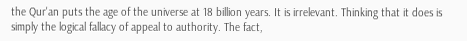the Qur'an puts the age of the universe at 18 billion years. It is irrelevant. Thinking that it does is simply the logical fallacy of appeal to authority. The fact,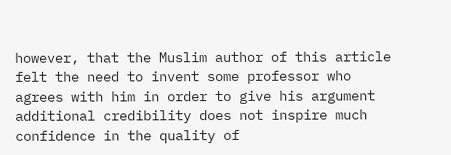however, that the Muslim author of this article felt the need to invent some professor who agrees with him in order to give his argument additional credibility does not inspire much confidence in the quality of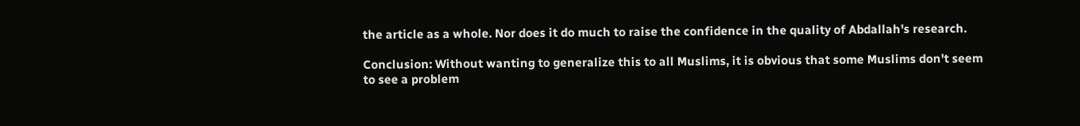the article as a whole. Nor does it do much to raise the confidence in the quality of Abdallah's research.

Conclusion: Without wanting to generalize this to all Muslims, it is obvious that some Muslims don't seem to see a problem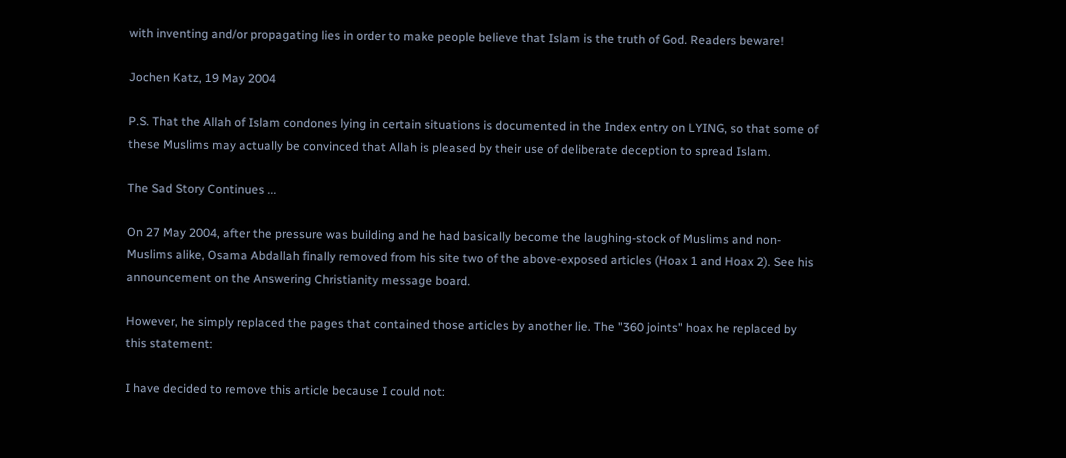with inventing and/or propagating lies in order to make people believe that Islam is the truth of God. Readers beware!

Jochen Katz, 19 May 2004

P.S. That the Allah of Islam condones lying in certain situations is documented in the Index entry on LYING, so that some of these Muslims may actually be convinced that Allah is pleased by their use of deliberate deception to spread Islam.

The Sad Story Continues ...

On 27 May 2004, after the pressure was building and he had basically become the laughing-stock of Muslims and non-Muslims alike, Osama Abdallah finally removed from his site two of the above-exposed articles (Hoax 1 and Hoax 2). See his announcement on the Answering Christianity message board.

However, he simply replaced the pages that contained those articles by another lie. The "360 joints" hoax he replaced by this statement:

I have decided to remove this article because I could not: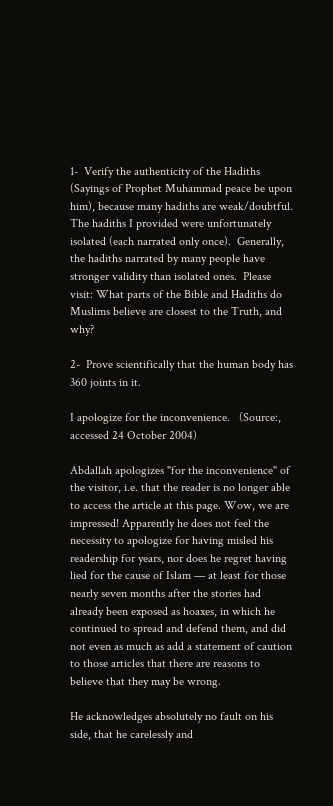1-  Verify the authenticity of the Hadiths (Sayings of Prophet Muhammad peace be upon him), because many hadiths are weak/doubtful.  The hadiths I provided were unfortunately isolated (each narrated only once).  Generally, the hadiths narrated by many people have stronger validity than isolated ones.  Please visit: What parts of the Bible and Hadiths do Muslims believe are closest to the Truth, and why?

2-  Prove scientifically that the human body has 360 joints in it.

I apologize for the inconvenience.   (Source:, accessed 24 October 2004)

Abdallah apologizes "for the inconvenience" of the visitor, i.e. that the reader is no longer able to access the article at this page. Wow, we are impressed! Apparently he does not feel the necessity to apologize for having misled his readership for years, nor does he regret having lied for the cause of Islam — at least for those nearly seven months after the stories had already been exposed as hoaxes, in which he continued to spread and defend them, and did not even as much as add a statement of caution to those articles that there are reasons to believe that they may be wrong.

He acknowledges absolutely no fault on his side, that he carelessly and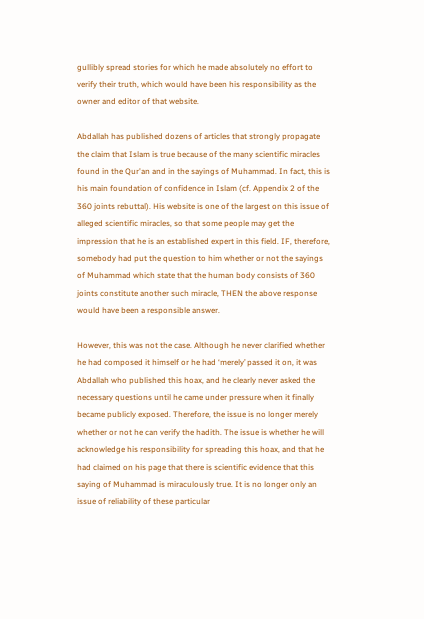gullibly spread stories for which he made absolutely no effort to verify their truth, which would have been his responsibility as the owner and editor of that website.

Abdallah has published dozens of articles that strongly propagate the claim that Islam is true because of the many scientific miracles found in the Qur'an and in the sayings of Muhammad. In fact, this is his main foundation of confidence in Islam (cf. Appendix 2 of the 360 joints rebuttal). His website is one of the largest on this issue of alleged scientific miracles, so that some people may get the impression that he is an established expert in this field. IF, therefore, somebody had put the question to him whether or not the sayings of Muhammad which state that the human body consists of 360 joints constitute another such miracle, THEN the above response would have been a responsible answer.

However, this was not the case. Although he never clarified whether he had composed it himself or he had ‘merely’ passed it on, it was Abdallah who published this hoax, and he clearly never asked the necessary questions until he came under pressure when it finally became publicly exposed. Therefore, the issue is no longer merely whether or not he can verify the hadith. The issue is whether he will acknowledge his responsibility for spreading this hoax, and that he had claimed on his page that there is scientific evidence that this saying of Muhammad is miraculously true. It is no longer only an issue of reliability of these particular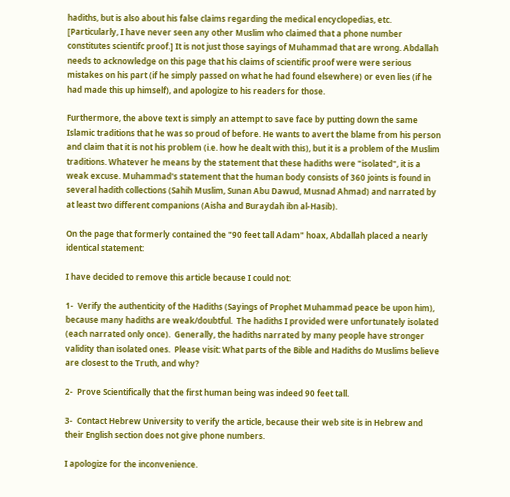hadiths, but is also about his false claims regarding the medical encyclopedias, etc. [Particularly, I have never seen any other Muslim who claimed that a phone number constitutes scientifc proof.] It is not just those sayings of Muhammad that are wrong. Abdallah needs to acknowledge on this page that his claims of scientific proof were were serious mistakes on his part (if he simply passed on what he had found elsewhere) or even lies (if he had made this up himself), and apologize to his readers for those.

Furthermore, the above text is simply an attempt to save face by putting down the same Islamic traditions that he was so proud of before. He wants to avert the blame from his person and claim that it is not his problem (i.e. how he dealt with this), but it is a problem of the Muslim traditions. Whatever he means by the statement that these hadiths were "isolated", it is a weak excuse. Muhammad's statement that the human body consists of 360 joints is found in several hadith collections (Sahih Muslim, Sunan Abu Dawud, Musnad Ahmad) and narrated by at least two different companions (Aisha and Buraydah ibn al-Hasib).

On the page that formerly contained the "90 feet tall Adam" hoax, Abdallah placed a nearly identical statement:

I have decided to remove this article because I could not:

1-  Verify the authenticity of the Hadiths (Sayings of Prophet Muhammad peace be upon him), because many hadiths are weak/doubtful.  The hadiths I provided were unfortunately isolated (each narrated only once).  Generally, the hadiths narrated by many people have stronger validity than isolated ones.  Please visit: What parts of the Bible and Hadiths do Muslims believe are closest to the Truth, and why?

2-  Prove Scientifically that the first human being was indeed 90 feet tall.

3-  Contact Hebrew University to verify the article, because their web site is in Hebrew and their English section does not give phone numbers.

I apologize for the inconvenience.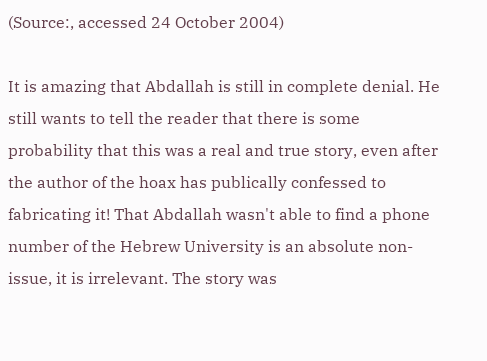(Source:, accessed 24 October 2004)

It is amazing that Abdallah is still in complete denial. He still wants to tell the reader that there is some probability that this was a real and true story, even after the author of the hoax has publically confessed to fabricating it! That Abdallah wasn't able to find a phone number of the Hebrew University is an absolute non-issue, it is irrelevant. The story was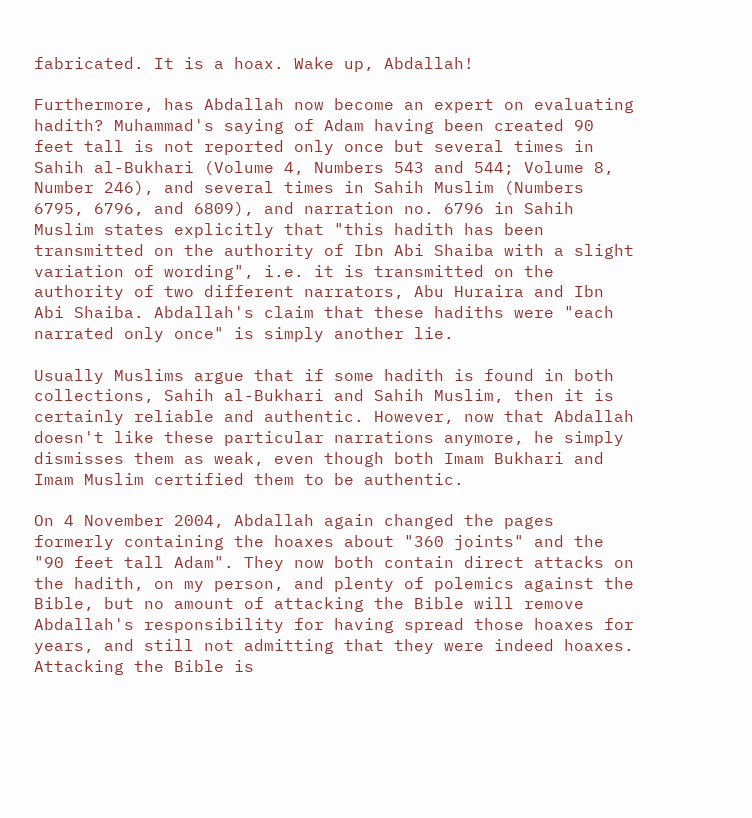fabricated. It is a hoax. Wake up, Abdallah!

Furthermore, has Abdallah now become an expert on evaluating hadith? Muhammad's saying of Adam having been created 90 feet tall is not reported only once but several times in Sahih al-Bukhari (Volume 4, Numbers 543 and 544; Volume 8, Number 246), and several times in Sahih Muslim (Numbers 6795, 6796, and 6809), and narration no. 6796 in Sahih Muslim states explicitly that "this hadith has been transmitted on the authority of Ibn Abi Shaiba with a slight variation of wording", i.e. it is transmitted on the authority of two different narrators, Abu Huraira and Ibn Abi Shaiba. Abdallah's claim that these hadiths were "each narrated only once" is simply another lie.

Usually Muslims argue that if some hadith is found in both collections, Sahih al-Bukhari and Sahih Muslim, then it is certainly reliable and authentic. However, now that Abdallah doesn't like these particular narrations anymore, he simply dismisses them as weak, even though both Imam Bukhari and Imam Muslim certified them to be authentic.

On 4 November 2004, Abdallah again changed the pages formerly containing the hoaxes about "360 joints" and the "90 feet tall Adam". They now both contain direct attacks on the hadith, on my person, and plenty of polemics against the Bible, but no amount of attacking the Bible will remove Abdallah's responsibility for having spread those hoaxes for years, and still not admitting that they were indeed hoaxes. Attacking the Bible is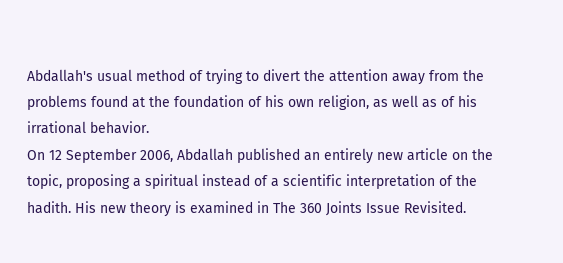Abdallah's usual method of trying to divert the attention away from the problems found at the foundation of his own religion, as well as of his irrational behavior.
On 12 September 2006, Abdallah published an entirely new article on the topic, proposing a spiritual instead of a scientific interpretation of the hadith. His new theory is examined in The 360 Joints Issue Revisited.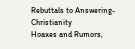Rebuttals to Answering-Christianity
Hoaxes and Rumors,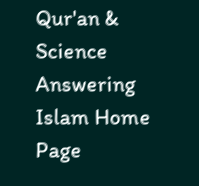Qur'an & Science
Answering Islam Home Page